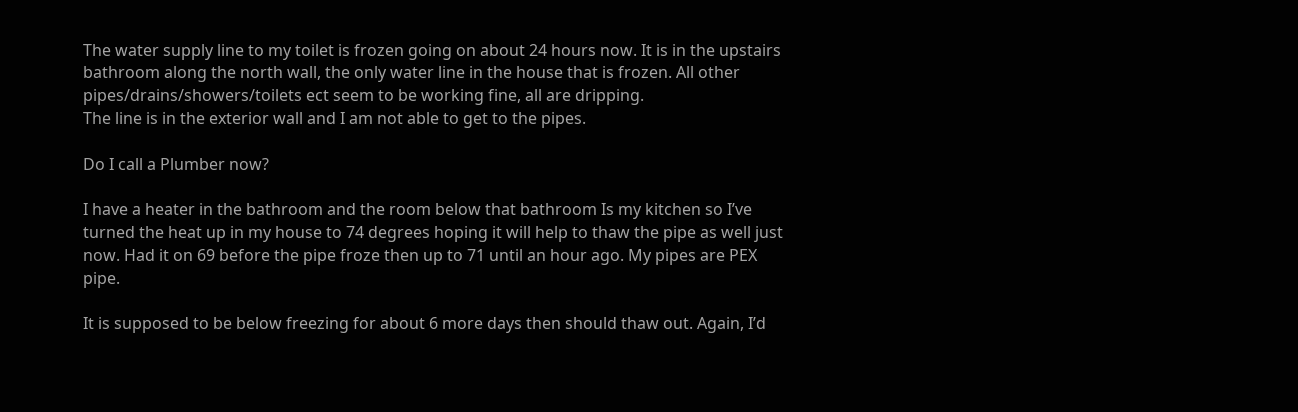The water supply line to my toilet is frozen going on about 24 hours now. It is in the upstairs bathroom along the north wall, the only water line in the house that is frozen. All other pipes/drains/showers/toilets ect seem to be working fine, all are dripping.
The line is in the exterior wall and I am not able to get to the pipes.

Do I call a Plumber now?

I have a heater in the bathroom and the room below that bathroom Is my kitchen so I’ve turned the heat up in my house to 74 degrees hoping it will help to thaw the pipe as well just now. Had it on 69 before the pipe froze then up to 71 until an hour ago. My pipes are PEX pipe.

It is supposed to be below freezing for about 6 more days then should thaw out. Again, I’d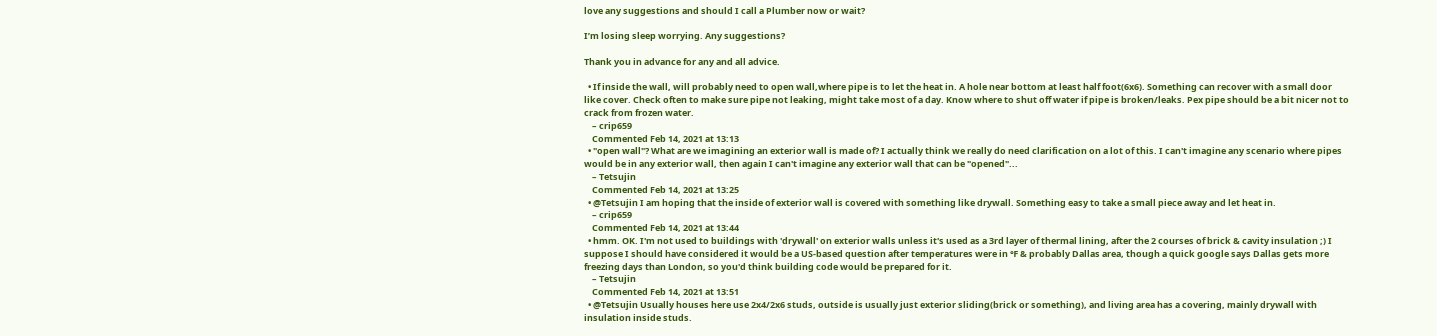love any suggestions and should I call a Plumber now or wait?

I’m losing sleep worrying. Any suggestions?

Thank you in advance for any and all advice.

  • If inside the wall, will probably need to open wall,where pipe is to let the heat in. A hole near bottom at least half foot(6x6). Something can recover with a small door like cover. Check often to make sure pipe not leaking, might take most of a day. Know where to shut off water if pipe is broken/leaks. Pex pipe should be a bit nicer not to crack from frozen water.
    – crip659
    Commented Feb 14, 2021 at 13:13
  • "open wall"? What are we imagining an exterior wall is made of? I actually think we really do need clarification on a lot of this. I can't imagine any scenario where pipes would be in any exterior wall, then again I can't imagine any exterior wall that can be "opened"...
    – Tetsujin
    Commented Feb 14, 2021 at 13:25
  • @Tetsujin I am hoping that the inside of exterior wall is covered with something like drywall. Something easy to take a small piece away and let heat in.
    – crip659
    Commented Feb 14, 2021 at 13:44
  • hmm. OK. I'm not used to buildings with 'drywall' on exterior walls unless it's used as a 3rd layer of thermal lining, after the 2 courses of brick & cavity insulation ;) I suppose I should have considered it would be a US-based question after temperatures were in ℉ & probably Dallas area, though a quick google says Dallas gets more freezing days than London, so you'd think building code would be prepared for it.
    – Tetsujin
    Commented Feb 14, 2021 at 13:51
  • @Tetsujin Usually houses here use 2x4/2x6 studs, outside is usually just exterior sliding(brick or something), and living area has a covering, mainly drywall with insulation inside studs.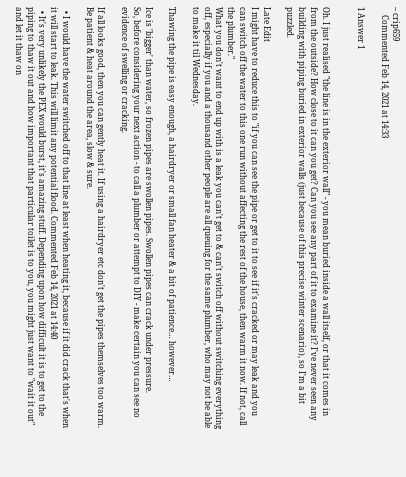– crip659
    Commented Feb 14, 2021 at 14:33

1 Answer 1


Oh. I just realised "the line is in the exterior wall" - you mean buried inside a wall itself, or that it comes in from the outside? How close to it can you get? Can you see any part of it to examine it? I've never seen any building with piping buried in exterior walls (just because of this precise winter scenario), so I'm a bit puzzled.

Late Edit
I might have to reduce this to "if you can see the pipe or get to it to see if it's cracked or may leak and you can switch off the water to this one run without affecting the rest of the house, then warm it now. If not, call the plumber."
What you don't want to end up with is a leak you can't get to & can't switch off without switching everything off, especially if you and a thousand other people are all queuing for the same plumber, who may not be able to make it til Wednesday.

Thawing the pipe is easy enough, a hairdryer or small fan heater & a bit of patience… however…

Ice is 'bigger' than water, so frozen pipes are swollen pipes. Swollen pipes can crack under pressure.
So, before considering your next action - to call a plumber or attempt to DIY - make certain you can see no evidence of swelling or cracking.

If all looks good, then you can gently heat it. If using a hairdryer etc don't get the pipes themselves too warm. Be patient & heat around the area, slow & sure.

  • I would have the water switched off to that line at least when heating it, because if it did crack that's when it will start to leak. This will limit any potential flood. Commented Feb 14, 2021 at 14:40
  • It's very unlikely the PEX would burst, it's amazing stuff. Depending upon how difficult it is to get to the piping to thaw it out and how important that particular toilet is to you, you might just want to "wait it out" and let it thaw on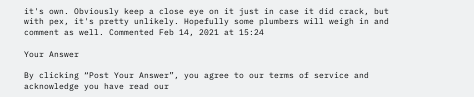it's own. Obviously keep a close eye on it just in case it did crack, but with pex, it's pretty unlikely. Hopefully some plumbers will weigh in and comment as well. Commented Feb 14, 2021 at 15:24

Your Answer

By clicking “Post Your Answer”, you agree to our terms of service and acknowledge you have read our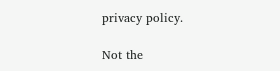privacy policy.

Not the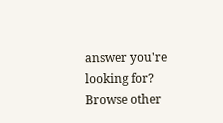answer you're looking for? Browse other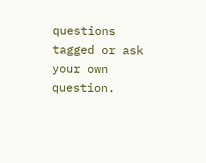questions tagged or ask your own question.